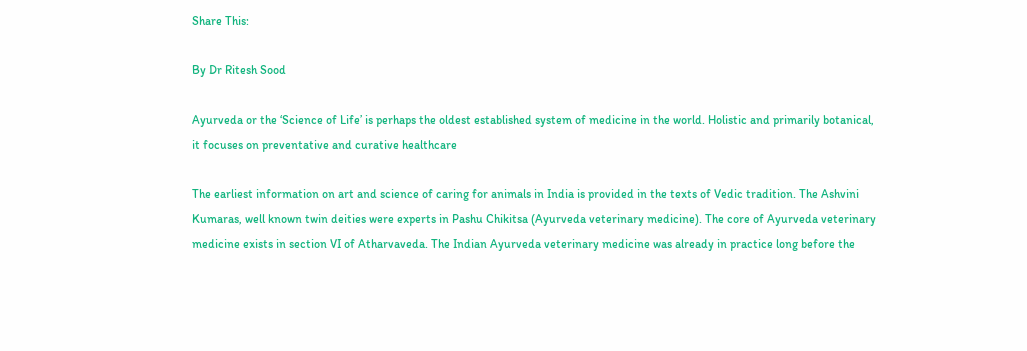Share This:

By Dr Ritesh Sood

Ayurveda or the ‘Science of Life’ is perhaps the oldest established system of medicine in the world. Holistic and primarily botanical, it focuses on preventative and curative healthcare

The earliest information on art and science of caring for animals in India is provided in the texts of Vedic tradition. The Ashvini Kumaras, well known twin deities were experts in Pashu Chikitsa (Ayurveda veterinary medicine). The core of Ayurveda veterinary medicine exists in section VI of Atharvaveda. The Indian Ayurveda veterinary medicine was already in practice long before the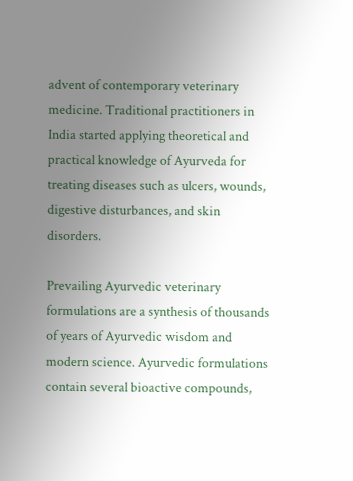advent of contemporary veterinary medicine. Traditional practitioners in India started applying theoretical and practical knowledge of Ayurveda for treating diseases such as ulcers, wounds, digestive disturbances, and skin disorders.

Prevailing Ayurvedic veterinary formulations are a synthesis of thousands of years of Ayurvedic wisdom and modern science. Ayurvedic formulations contain several bioactive compounds,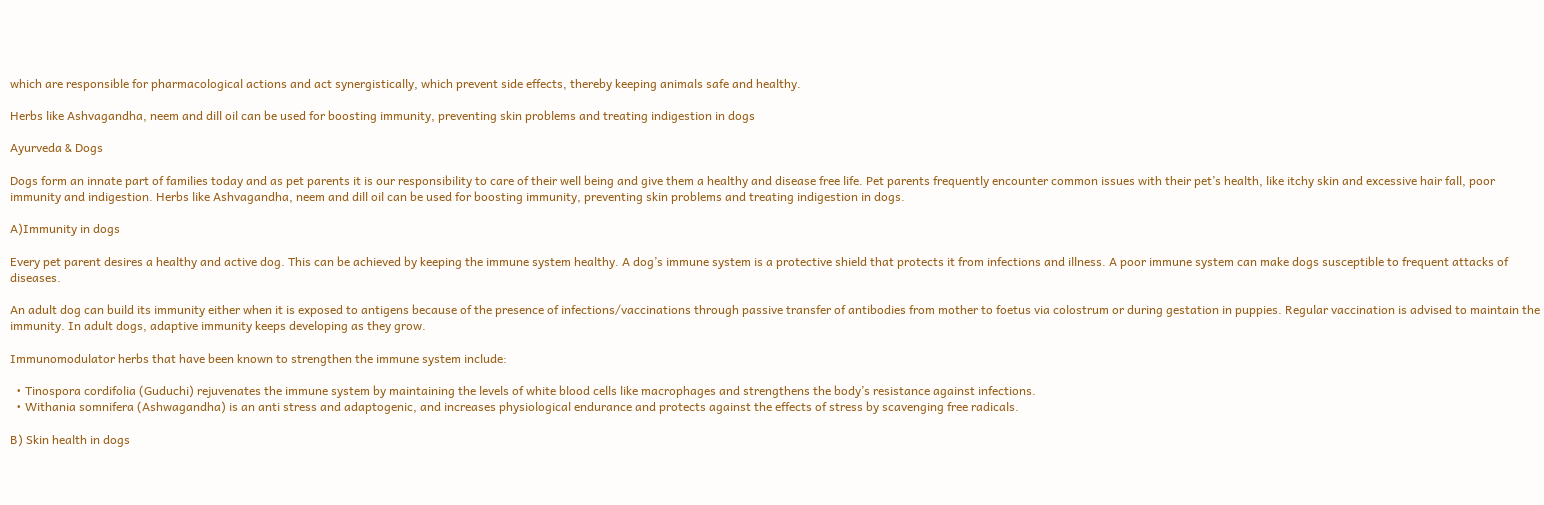which are responsible for pharmacological actions and act synergistically, which prevent side effects, thereby keeping animals safe and healthy.

Herbs like Ashvagandha, neem and dill oil can be used for boosting immunity, preventing skin problems and treating indigestion in dogs

Ayurveda & Dogs

Dogs form an innate part of families today and as pet parents it is our responsibility to care of their well being and give them a healthy and disease free life. Pet parents frequently encounter common issues with their pet’s health, like itchy skin and excessive hair fall, poor immunity and indigestion. Herbs like Ashvagandha, neem and dill oil can be used for boosting immunity, preventing skin problems and treating indigestion in dogs.

A)Immunity in dogs

Every pet parent desires a healthy and active dog. This can be achieved by keeping the immune system healthy. A dog’s immune system is a protective shield that protects it from infections and illness. A poor immune system can make dogs susceptible to frequent attacks of diseases.

An adult dog can build its immunity either when it is exposed to antigens because of the presence of infections/vaccinations through passive transfer of antibodies from mother to foetus via colostrum or during gestation in puppies. Regular vaccination is advised to maintain the immunity. In adult dogs, adaptive immunity keeps developing as they grow.

Immunomodulator herbs that have been known to strengthen the immune system include:

  • Tinospora cordifolia (Guduchi) rejuvenates the immune system by maintaining the levels of white blood cells like macrophages and strengthens the body’s resistance against infections.
  • Withania somnifera (Ashwagandha) is an anti stress and adaptogenic, and increases physiological endurance and protects against the effects of stress by scavenging free radicals.

B) Skin health in dogs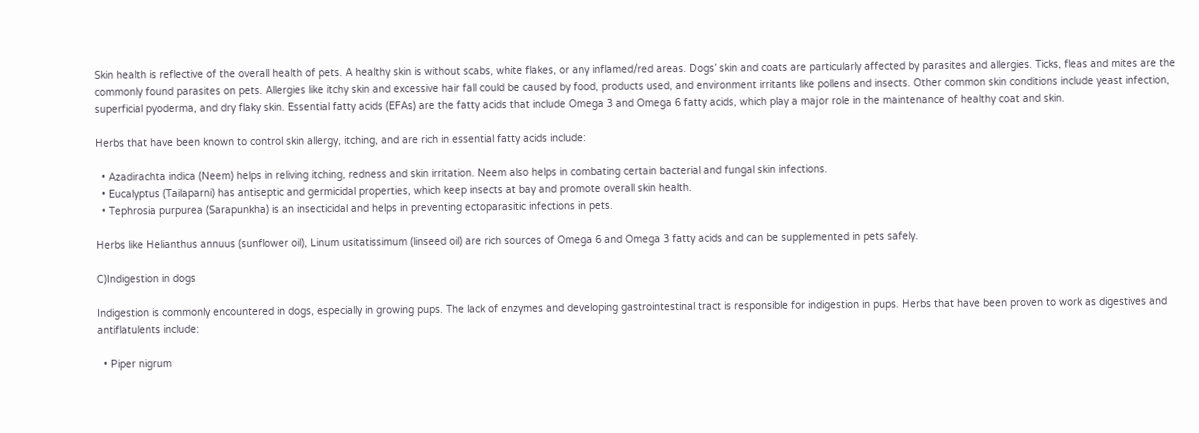Skin health is reflective of the overall health of pets. A healthy skin is without scabs, white flakes, or any inflamed/red areas. Dogs’ skin and coats are particularly affected by parasites and allergies. Ticks, fleas and mites are the commonly found parasites on pets. Allergies like itchy skin and excessive hair fall could be caused by food, products used, and environment irritants like pollens and insects. Other common skin conditions include yeast infection, superficial pyoderma, and dry flaky skin. Essential fatty acids (EFAs) are the fatty acids that include Omega 3 and Omega 6 fatty acids, which play a major role in the maintenance of healthy coat and skin.

Herbs that have been known to control skin allergy, itching, and are rich in essential fatty acids include:

  • Azadirachta indica (Neem) helps in reliving itching, redness and skin irritation. Neem also helps in combating certain bacterial and fungal skin infections.
  • Eucalyptus (Tailaparni) has antiseptic and germicidal properties, which keep insects at bay and promote overall skin health.
  • Tephrosia purpurea (Sarapunkha) is an insecticidal and helps in preventing ectoparasitic infections in pets.

Herbs like Helianthus annuus (sunflower oil), Linum usitatissimum (linseed oil) are rich sources of Omega 6 and Omega 3 fatty acids and can be supplemented in pets safely.

C)Indigestion in dogs

Indigestion is commonly encountered in dogs, especially in growing pups. The lack of enzymes and developing gastrointestinal tract is responsible for indigestion in pups. Herbs that have been proven to work as digestives and antiflatulents include:

  • Piper nigrum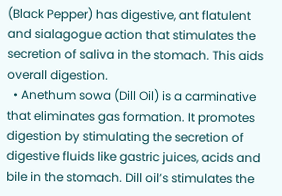(Black Pepper) has digestive, ant flatulent and sialagogue action that stimulates the secretion of saliva in the stomach. This aids overall digestion.
  • Anethum sowa (Dill Oil) is a carminative that eliminates gas formation. It promotes digestion by stimulating the secretion of digestive fluids like gastric juices, acids and bile in the stomach. Dill oil’s stimulates the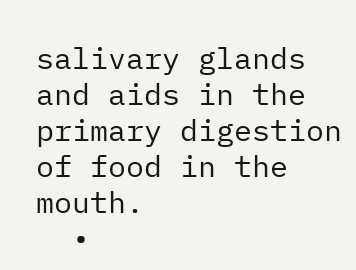salivary glands and aids in the primary digestion of food in the mouth.
  •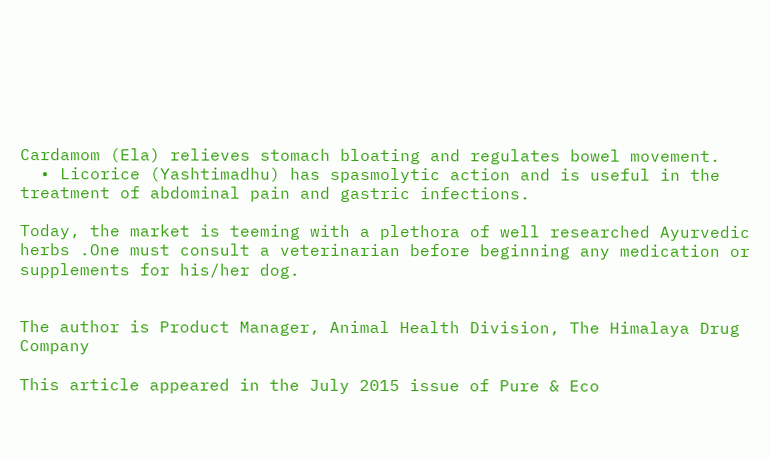Cardamom (Ela) relieves stomach bloating and regulates bowel movement.
  • Licorice (Yashtimadhu) has spasmolytic action and is useful in the treatment of abdominal pain and gastric infections.

Today, the market is teeming with a plethora of well researched Ayurvedic herbs .One must consult a veterinarian before beginning any medication or supplements for his/her dog.


The author is Product Manager, Animal Health Division, The Himalaya Drug Company

This article appeared in the July 2015 issue of Pure & Eco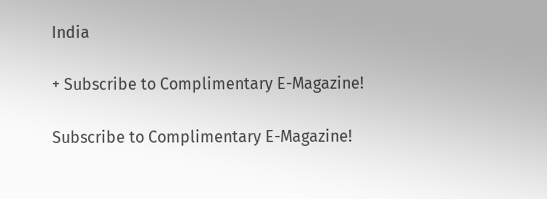India

+ Subscribe to Complimentary E-Magazine!

Subscribe to Complimentary E-Magazine!